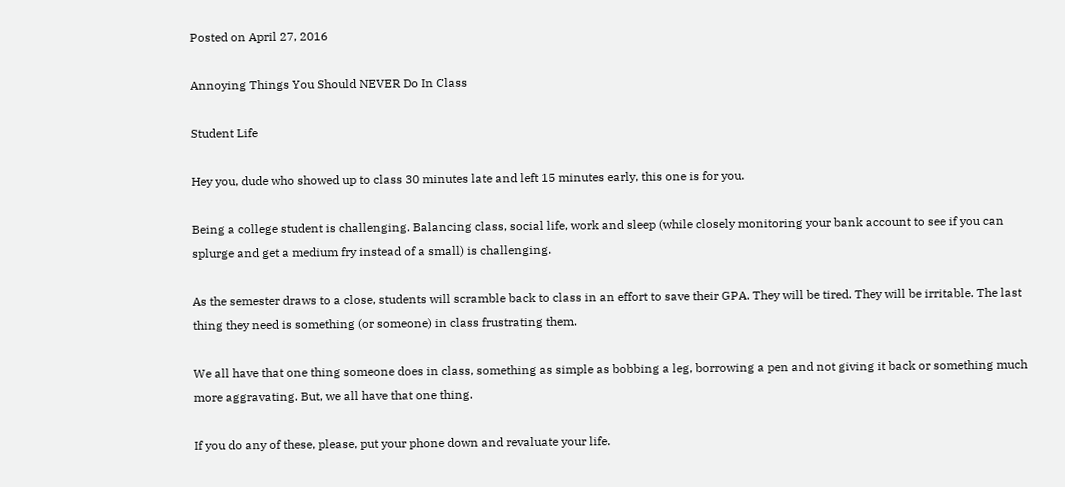Posted on April 27, 2016

Annoying Things You Should NEVER Do In Class

Student Life

Hey you, dude who showed up to class 30 minutes late and left 15 minutes early, this one is for you.

Being a college student is challenging. Balancing class, social life, work and sleep (while closely monitoring your bank account to see if you can splurge and get a medium fry instead of a small) is challenging.

As the semester draws to a close, students will scramble back to class in an effort to save their GPA. They will be tired. They will be irritable. The last thing they need is something (or someone) in class frustrating them.

We all have that one thing someone does in class, something as simple as bobbing a leg, borrowing a pen and not giving it back or something much more aggravating. But, we all have that one thing.

If you do any of these, please, put your phone down and revaluate your life.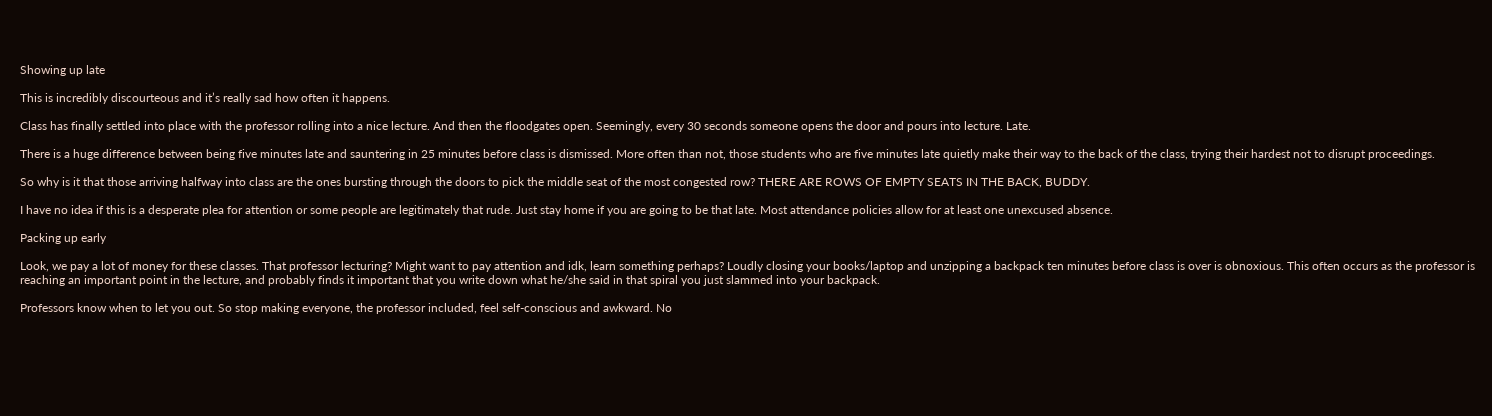Showing up late

This is incredibly discourteous and it’s really sad how often it happens.

Class has finally settled into place with the professor rolling into a nice lecture. And then the floodgates open. Seemingly, every 30 seconds someone opens the door and pours into lecture. Late.

There is a huge difference between being five minutes late and sauntering in 25 minutes before class is dismissed. More often than not, those students who are five minutes late quietly make their way to the back of the class, trying their hardest not to disrupt proceedings.

So why is it that those arriving halfway into class are the ones bursting through the doors to pick the middle seat of the most congested row? THERE ARE ROWS OF EMPTY SEATS IN THE BACK, BUDDY.

I have no idea if this is a desperate plea for attention or some people are legitimately that rude. Just stay home if you are going to be that late. Most attendance policies allow for at least one unexcused absence.

Packing up early

Look, we pay a lot of money for these classes. That professor lecturing? Might want to pay attention and idk, learn something perhaps? Loudly closing your books/laptop and unzipping a backpack ten minutes before class is over is obnoxious. This often occurs as the professor is reaching an important point in the lecture, and probably finds it important that you write down what he/she said in that spiral you just slammed into your backpack.

Professors know when to let you out. So stop making everyone, the professor included, feel self-conscious and awkward. No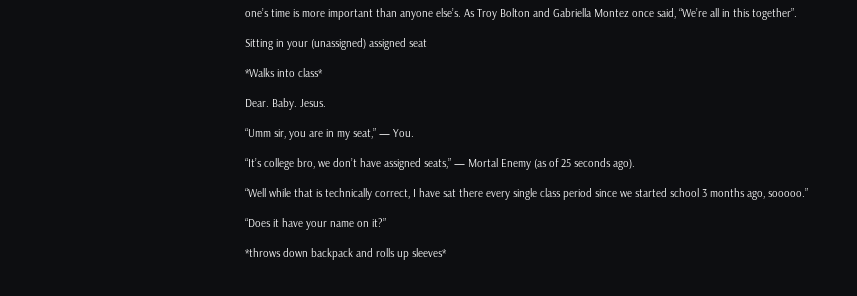one’s time is more important than anyone else’s. As Troy Bolton and Gabriella Montez once said, “We’re all in this together”.

Sitting in your (unassigned) assigned seat

*Walks into class*

Dear. Baby. Jesus.

“Umm sir, you are in my seat,” — You.

“It’s college bro, we don’t have assigned seats,” — Mortal Enemy (as of 25 seconds ago).

“Well while that is technically correct, I have sat there every single class period since we started school 3 months ago, sooooo.”

“Does it have your name on it?”

*throws down backpack and rolls up sleeves*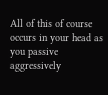All of this of course occurs in your head as you passive aggressively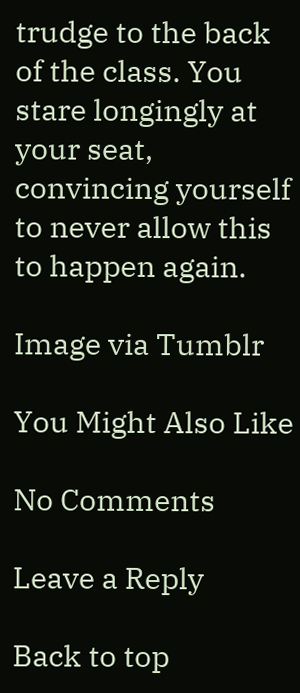trudge to the back of the class. You stare longingly at your seat, convincing yourself to never allow this to happen again.

Image via Tumblr

You Might Also Like

No Comments

Leave a Reply

Back to top